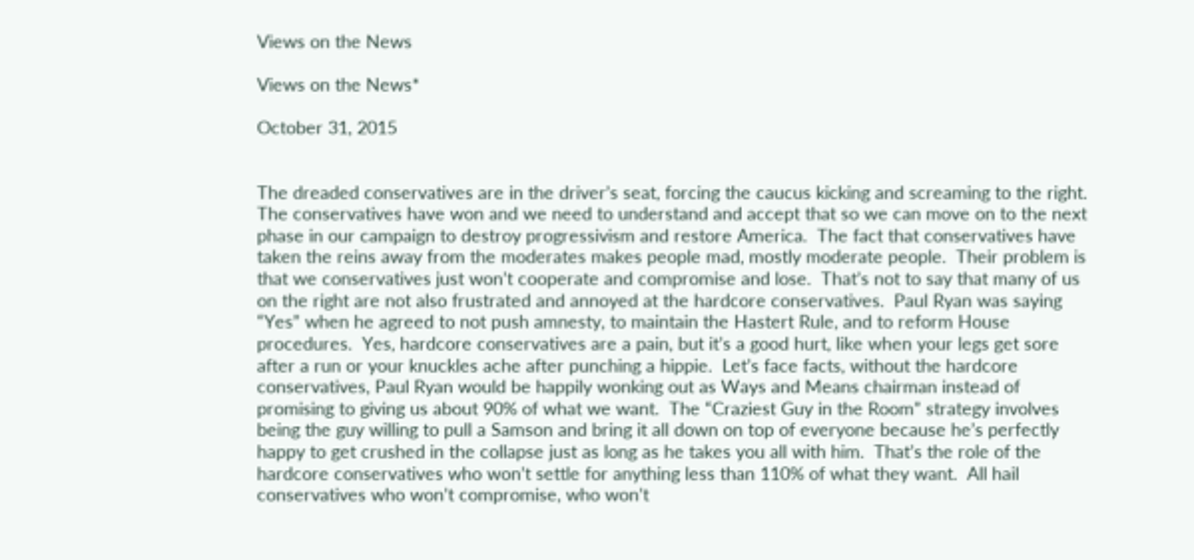Views on the News

Views on the News*

October 31, 2015


The dreaded conservatives are in the driver’s seat, forcing the caucus kicking and screaming to the right.  The conservatives have won and we need to understand and accept that so we can move on to the next phase in our campaign to destroy progressivism and restore America.  The fact that conservatives have taken the reins away from the moderates makes people mad, mostly moderate people.  Their problem is that we conservatives just won’t cooperate and compromise and lose.  That’s not to say that many of us on the right are not also frustrated and annoyed at the hardcore conservatives.  Paul Ryan was saying “Yes” when he agreed to not push amnesty, to maintain the Hastert Rule, and to reform House procedures.  Yes, hardcore conservatives are a pain, but it’s a good hurt, like when your legs get sore after a run or your knuckles ache after punching a hippie.  Let’s face facts, without the hardcore conservatives, Paul Ryan would be happily wonking out as Ways and Means chairman instead of promising to giving us about 90% of what we want.  The “Craziest Guy in the Room” strategy involves being the guy willing to pull a Samson and bring it all down on top of everyone because he’s perfectly happy to get crushed in the collapse just as long as he takes you all with him.  That’s the role of the hardcore conservatives who won’t settle for anything less than 110% of what they want.  All hail conservatives who won’t compromise, who won’t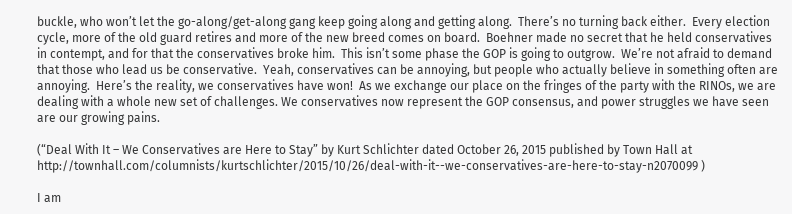buckle, who won’t let the go-along/get-along gang keep going along and getting along.  There’s no turning back either.  Every election cycle, more of the old guard retires and more of the new breed comes on board.  Boehner made no secret that he held conservatives in contempt, and for that the conservatives broke him.  This isn’t some phase the GOP is going to outgrow.  We’re not afraid to demand that those who lead us be conservative.  Yeah, conservatives can be annoying, but people who actually believe in something often are annoying.  Here’s the reality, we conservatives have won!  As we exchange our place on the fringes of the party with the RINOs, we are dealing with a whole new set of challenges. We conservatives now represent the GOP consensus, and power struggles we have seen are our growing pains.

(“Deal With It – We Conservatives are Here to Stay” by Kurt Schlichter dated October 26, 2015 published by Town Hall at http://townhall.com/columnists/kurtschlichter/2015/10/26/deal-with-it--we-conservatives-are-here-to-stay-n2070099 )

I am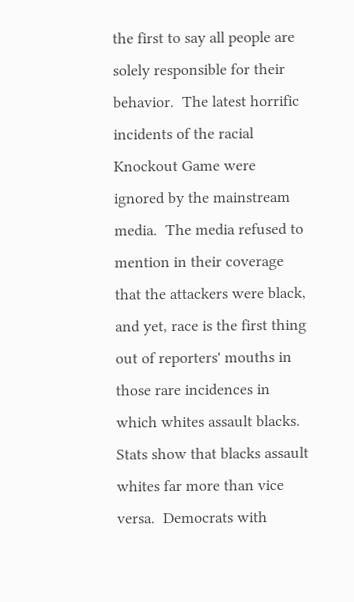the first to say all people are solely responsible for their behavior.  The latest horrific incidents of the racial Knockout Game were ignored by the mainstream media.  The media refused to mention in their coverage that the attackers were black, and yet, race is the first thing out of reporters' mouths in those rare incidences in which whites assault blacks.  Stats show that blacks assault whites far more than vice versa.  Democrats with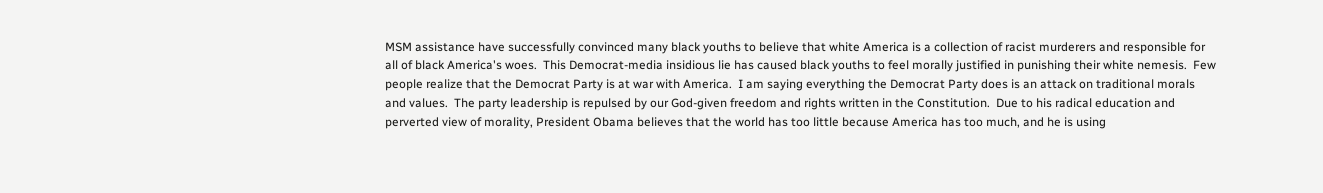MSM assistance have successfully convinced many black youths to believe that white America is a collection of racist murderers and responsible for all of black America's woes.  This Democrat-media insidious lie has caused black youths to feel morally justified in punishing their white nemesis.  Few people realize that the Democrat Party is at war with America.  I am saying everything the Democrat Party does is an attack on traditional morals and values.  The party leadership is repulsed by our God-given freedom and rights written in the Constitution.  Due to his radical education and perverted view of morality, President Obama believes that the world has too little because America has too much, and he is using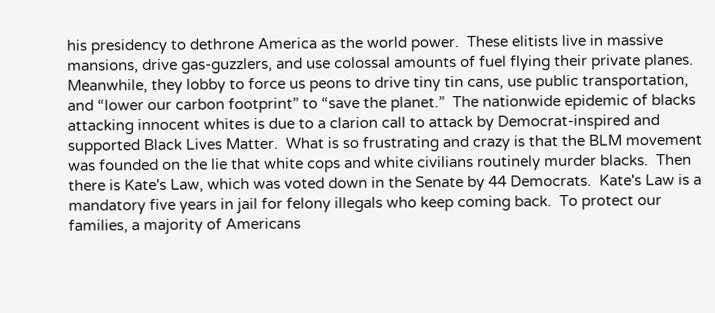his presidency to dethrone America as the world power.  These elitists live in massive mansions, drive gas-guzzlers, and use colossal amounts of fuel flying their private planes.  Meanwhile, they lobby to force us peons to drive tiny tin cans, use public transportation, and “lower our carbon footprint” to “save the planet.”  The nationwide epidemic of blacks attacking innocent whites is due to a clarion call to attack by Democrat-inspired and supported Black Lives Matter.  What is so frustrating and crazy is that the BLM movement was founded on the lie that white cops and white civilians routinely murder blacks.  Then there is Kate's Law, which was voted down in the Senate by 44 Democrats.  Kate's Law is a mandatory five years in jail for felony illegals who keep coming back.  To protect our families, a majority of Americans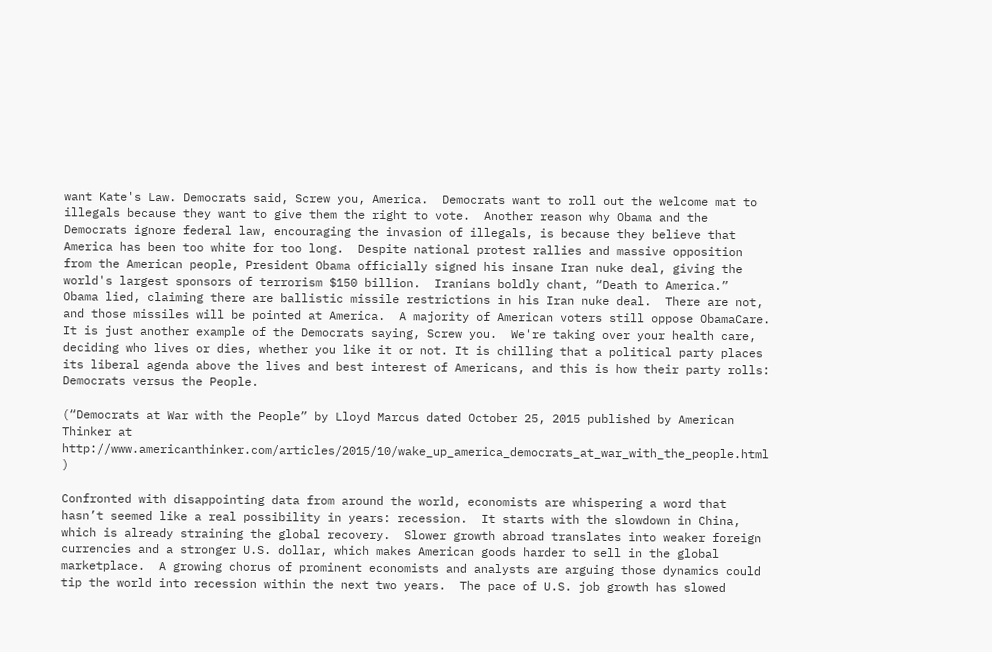want Kate's Law. Democrats said, Screw you, America.  Democrats want to roll out the welcome mat to illegals because they want to give them the right to vote.  Another reason why Obama and the Democrats ignore federal law, encouraging the invasion of illegals, is because they believe that America has been too white for too long.  Despite national protest rallies and massive opposition from the American people, President Obama officially signed his insane Iran nuke deal, giving the world's largest sponsors of terrorism $150 billion.  Iranians boldly chant, “Death to America.”  Obama lied, claiming there are ballistic missile restrictions in his Iran nuke deal.  There are not, and those missiles will be pointed at America.  A majority of American voters still oppose ObamaCare. It is just another example of the Democrats saying, Screw you.  We're taking over your health care, deciding who lives or dies, whether you like it or not. It is chilling that a political party places its liberal agenda above the lives and best interest of Americans, and this is how their party rolls: Democrats versus the People.

(“Democrats at War with the People” by Lloyd Marcus dated October 25, 2015 published by American Thinker at http://www.americanthinker.com/articles/2015/10/wake_up_america_democrats_at_war_with_the_people.html )

Confronted with disappointing data from around the world, economists are whispering a word that hasn’t seemed like a real possibility in years: recession.  It starts with the slowdown in China, which is already straining the global recovery.  Slower growth abroad translates into weaker foreign currencies and a stronger U.S. dollar, which makes American goods harder to sell in the global marketplace.  A growing chorus of prominent economists and analysts are arguing those dynamics could tip the world into recession within the next two years.  The pace of U.S. job growth has slowed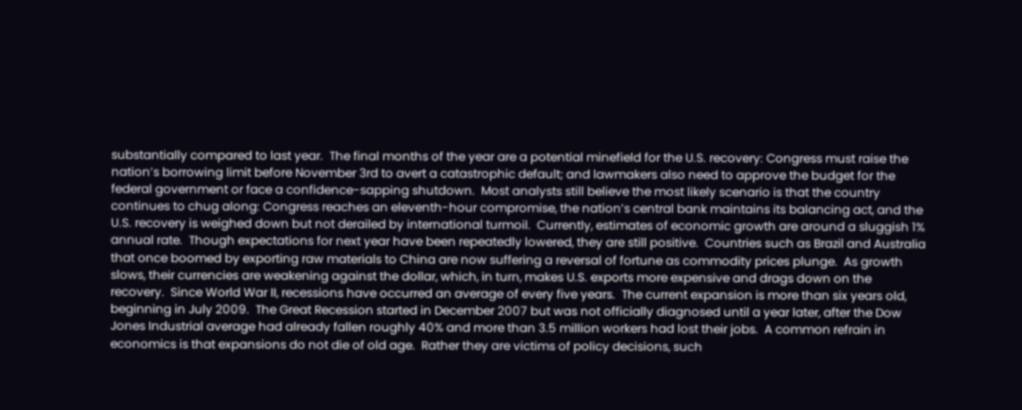substantially compared to last year.  The final months of the year are a potential minefield for the U.S. recovery: Congress must raise the nation’s borrowing limit before November 3rd to avert a catastrophic default; and lawmakers also need to approve the budget for the federal government or face a confidence-sapping shutdown.  Most analysts still believe the most likely scenario is that the country continues to chug along: Congress reaches an eleventh-hour compromise, the nation’s central bank maintains its balancing act, and the U.S. recovery is weighed down but not derailed by international turmoil.  Currently, estimates of economic growth are around a sluggish 1% annual rate.  Though expectations for next year have been repeatedly lowered, they are still positive.  Countries such as Brazil and Australia that once boomed by exporting raw materials to China are now suffering a reversal of fortune as commodity prices plunge.  As growth slows, their currencies are weakening against the dollar, which, in turn, makes U.S. exports more expensive and drags down on the recovery.  Since World War II, recessions have occurred an average of every five years.  The current expansion is more than six years old, beginning in July 2009.  The Great Recession started in December 2007 but was not officially diagnosed until a year later, after the Dow Jones Industrial average had already fallen roughly 40% and more than 3.5 million workers had lost their jobs.  A common refrain in economics is that expansions do not die of old age.  Rather they are victims of policy decisions, such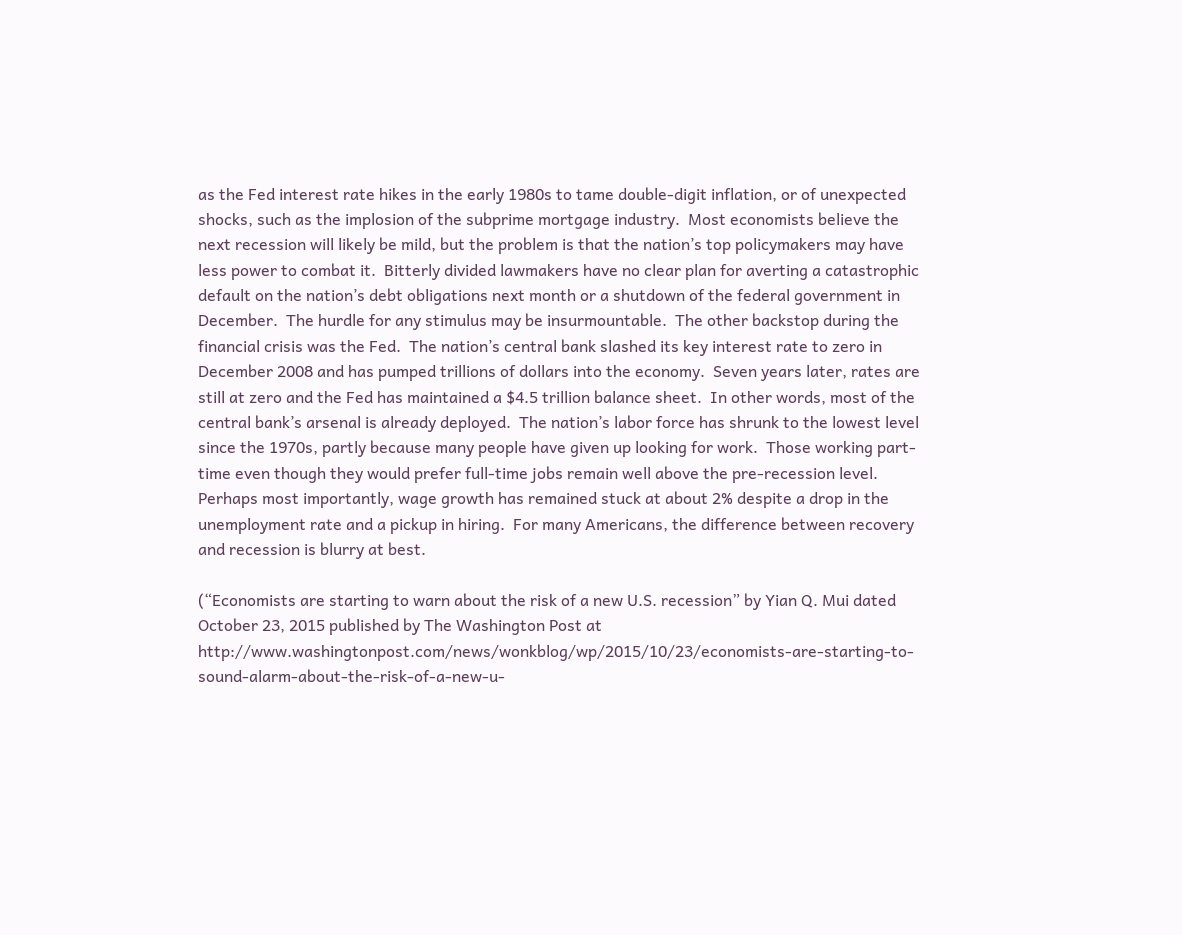as the Fed interest rate hikes in the early 1980s to tame double-digit inflation, or of unexpected shocks, such as the implosion of the subprime mortgage industry.  Most economists believe the next recession will likely be mild, but the problem is that the nation’s top policymakers may have less power to combat it.  Bitterly divided lawmakers have no clear plan for averting a catastrophic default on the nation’s debt obligations next month or a shutdown of the federal government in December.  The hurdle for any stimulus may be insurmountable.  The other backstop during the financial crisis was the Fed.  The nation’s central bank slashed its key interest rate to zero in December 2008 and has pumped trillions of dollars into the economy.  Seven years later, rates are still at zero and the Fed has maintained a $4.5 trillion balance sheet.  In other words, most of the central bank’s arsenal is already deployed.  The nation’s labor force has shrunk to the lowest level since the 1970s, partly because many people have given up looking for work.  Those working part-time even though they would prefer full-time jobs remain well above the pre-recession level.  Perhaps most importantly, wage growth has remained stuck at about 2% despite a drop in the unemployment rate and a pickup in hiring.  For many Americans, the difference between recovery and recession is blurry at best.

(“Economists are starting to warn about the risk of a new U.S. recession” by Yian Q. Mui dated October 23, 2015 published by The Washington Post at http://www.washingtonpost.com/news/wonkblog/wp/2015/10/23/economists-are-starting-to-sound-alarm-about-the-risk-of-a-new-u-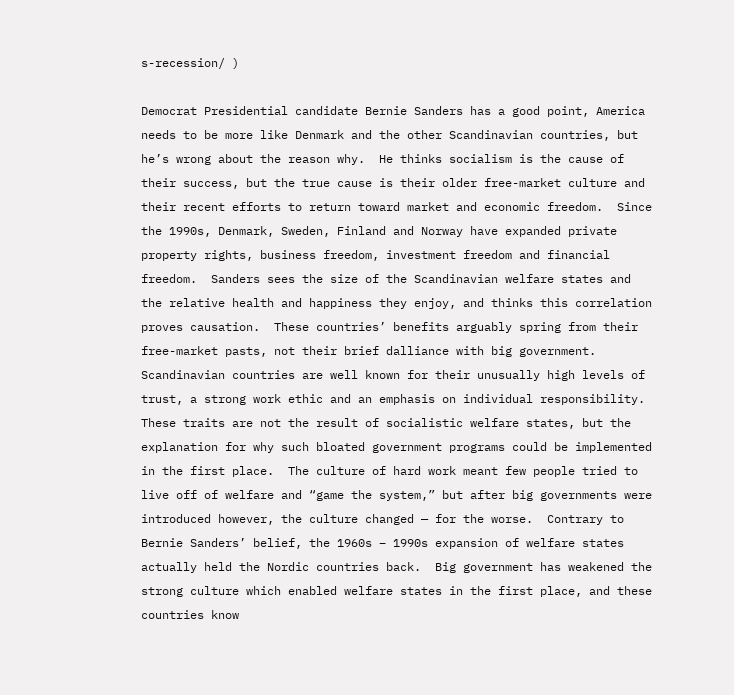s-recession/ )

Democrat Presidential candidate Bernie Sanders has a good point, America needs to be more like Denmark and the other Scandinavian countries, but he’s wrong about the reason why.  He thinks socialism is the cause of their success, but the true cause is their older free-market culture and their recent efforts to return toward market and economic freedom.  Since the 1990s, Denmark, Sweden, Finland and Norway have expanded private property rights, business freedom, investment freedom and financial freedom.  Sanders sees the size of the Scandinavian welfare states and the relative health and happiness they enjoy, and thinks this correlation proves causation.  These countries’ benefits arguably spring from their free-market pasts, not their brief dalliance with big government.  Scandinavian countries are well known for their unusually high levels of trust, a strong work ethic and an emphasis on individual responsibility.  These traits are not the result of socialistic welfare states, but the explanation for why such bloated government programs could be implemented in the first place.  The culture of hard work meant few people tried to live off of welfare and “game the system,” but after big governments were introduced however, the culture changed — for the worse.  Contrary to Bernie Sanders’ belief, the 1960s – 1990s expansion of welfare states actually held the Nordic countries back.  Big government has weakened the strong culture which enabled welfare states in the first place, and these countries know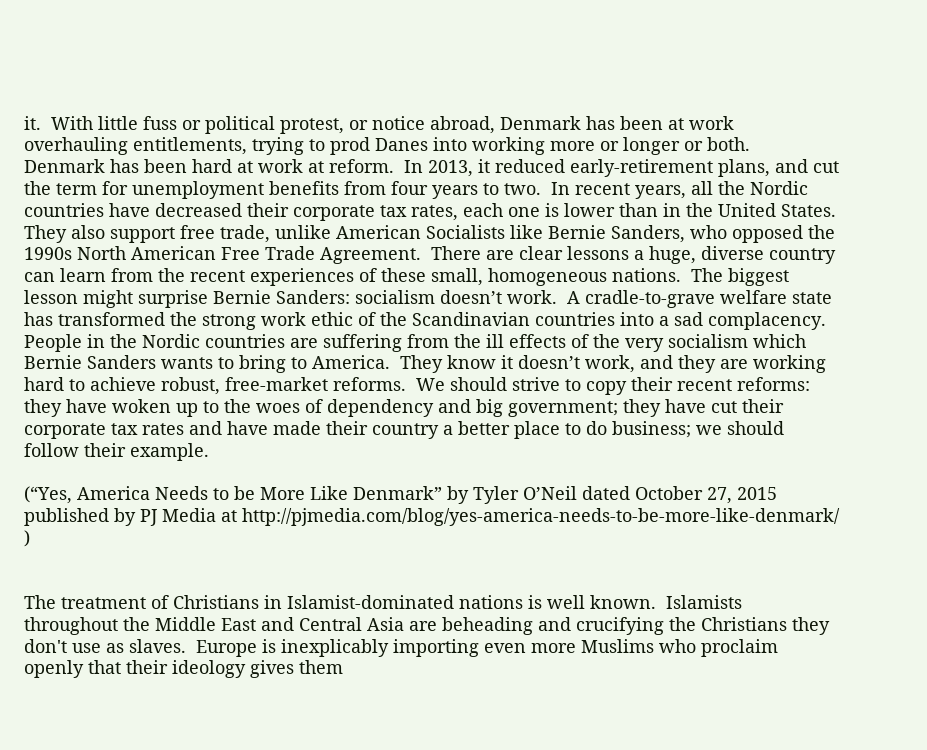it.  With little fuss or political protest, or notice abroad, Denmark has been at work overhauling entitlements, trying to prod Danes into working more or longer or both.  Denmark has been hard at work at reform.  In 2013, it reduced early-retirement plans, and cut the term for unemployment benefits from four years to two.  In recent years, all the Nordic countries have decreased their corporate tax rates, each one is lower than in the United States.  They also support free trade, unlike American Socialists like Bernie Sanders, who opposed the 1990s North American Free Trade Agreement.  There are clear lessons a huge, diverse country can learn from the recent experiences of these small, homogeneous nations.  The biggest lesson might surprise Bernie Sanders: socialism doesn’t work.  A cradle-to-grave welfare state has transformed the strong work ethic of the Scandinavian countries into a sad complacency.  People in the Nordic countries are suffering from the ill effects of the very socialism which Bernie Sanders wants to bring to America.  They know it doesn’t work, and they are working hard to achieve robust, free-market reforms.  We should strive to copy their recent reforms: they have woken up to the woes of dependency and big government; they have cut their corporate tax rates and have made their country a better place to do business; we should follow their example.

(“Yes, America Needs to be More Like Denmark” by Tyler O’Neil dated October 27, 2015 published by PJ Media at http://pjmedia.com/blog/yes-america-needs-to-be-more-like-denmark/ )


The treatment of Christians in Islamist-dominated nations is well known.  Islamists throughout the Middle East and Central Asia are beheading and crucifying the Christians they don't use as slaves.  Europe is inexplicably importing even more Muslims who proclaim openly that their ideology gives them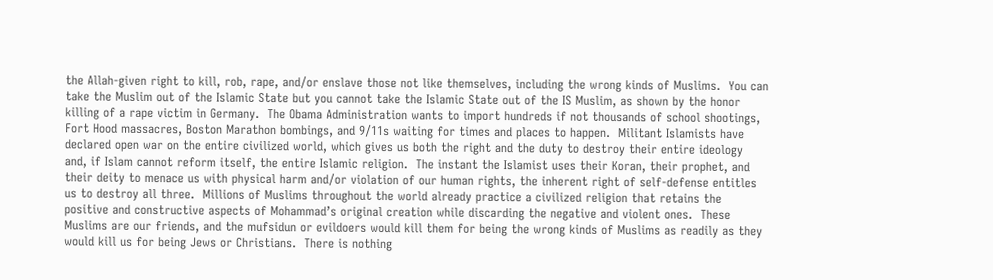the Allah-given right to kill, rob, rape, and/or enslave those not like themselves, including the wrong kinds of Muslims.  You can take the Muslim out of the Islamic State but you cannot take the Islamic State out of the IS Muslim, as shown by the honor killing of a rape victim in Germany.  The Obama Administration wants to import hundreds if not thousands of school shootings, Fort Hood massacres, Boston Marathon bombings, and 9/11s waiting for times and places to happen.  Militant Islamists have declared open war on the entire civilized world, which gives us both the right and the duty to destroy their entire ideology and, if Islam cannot reform itself, the entire Islamic religion.  The instant the Islamist uses their Koran, their prophet, and their deity to menace us with physical harm and/or violation of our human rights, the inherent right of self-defense entitles us to destroy all three.  Millions of Muslims throughout the world already practice a civilized religion that retains the positive and constructive aspects of Mohammad’s original creation while discarding the negative and violent ones.  These Muslims are our friends, and the mufsidun or evildoers would kill them for being the wrong kinds of Muslims as readily as they would kill us for being Jews or Christians.  There is nothing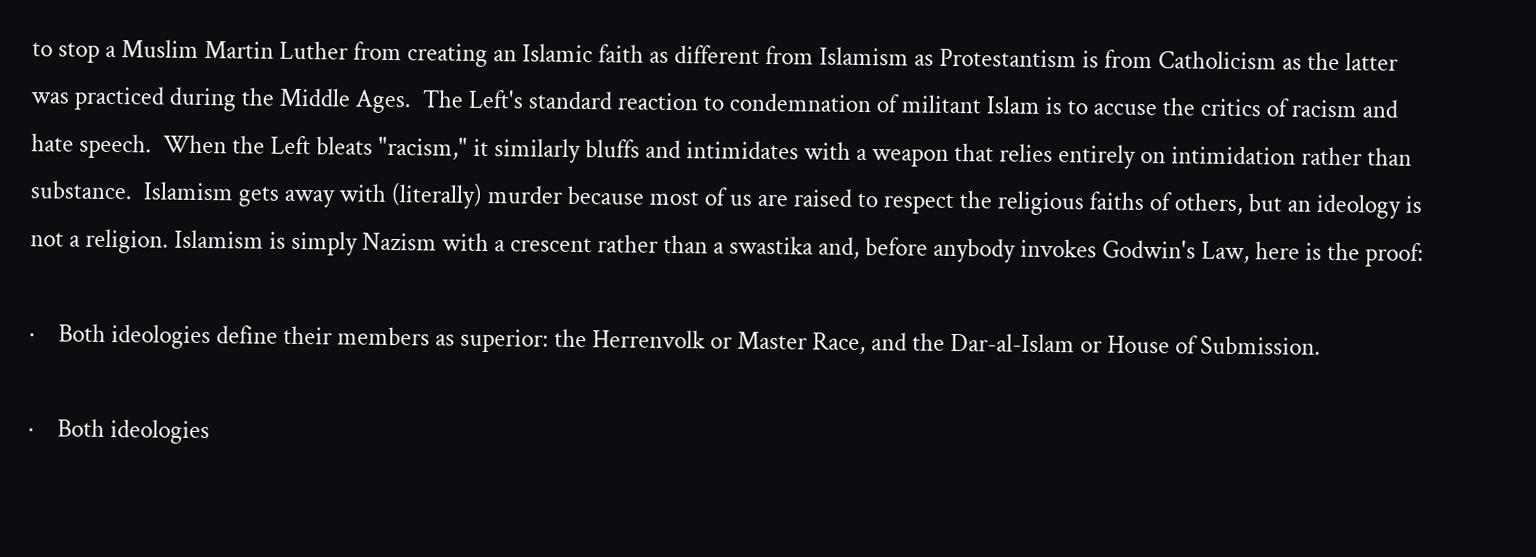to stop a Muslim Martin Luther from creating an Islamic faith as different from Islamism as Protestantism is from Catholicism as the latter was practiced during the Middle Ages.  The Left's standard reaction to condemnation of militant Islam is to accuse the critics of racism and hate speech.  When the Left bleats "racism," it similarly bluffs and intimidates with a weapon that relies entirely on intimidation rather than substance.  Islamism gets away with (literally) murder because most of us are raised to respect the religious faiths of others, but an ideology is not a religion. Islamism is simply Nazism with a crescent rather than a swastika and, before anybody invokes Godwin's Law, here is the proof:

·    Both ideologies define their members as superior: the Herrenvolk or Master Race, and the Dar-al-Islam or House of Submission.

·    Both ideologies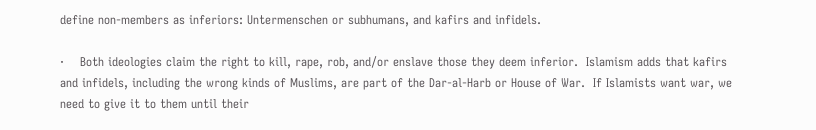define non-members as inferiors: Untermenschen or subhumans, and kafirs and infidels.

·    Both ideologies claim the right to kill, rape, rob, and/or enslave those they deem inferior.  Islamism adds that kafirs and infidels, including the wrong kinds of Muslims, are part of the Dar-al-Harb or House of War.  If Islamists want war, we need to give it to them until their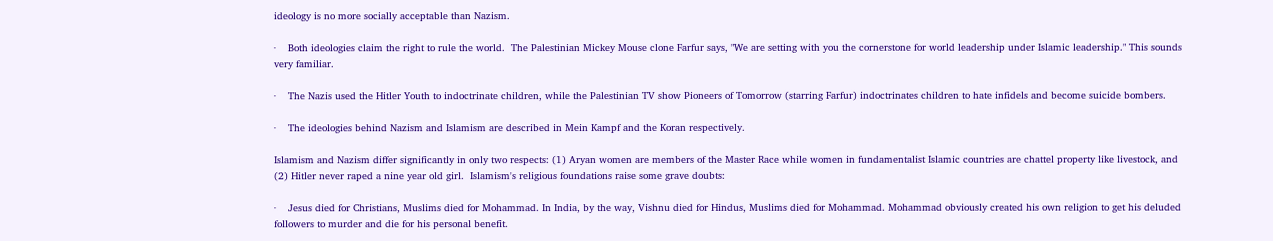ideology is no more socially acceptable than Nazism.

·    Both ideologies claim the right to rule the world.  The Palestinian Mickey Mouse clone Farfur says, "We are setting with you the cornerstone for world leadership under Islamic leadership." This sounds very familiar.

·    The Nazis used the Hitler Youth to indoctrinate children, while the Palestinian TV show Pioneers of Tomorrow (starring Farfur) indoctrinates children to hate infidels and become suicide bombers.

·    The ideologies behind Nazism and Islamism are described in Mein Kampf and the Koran respectively.

Islamism and Nazism differ significantly in only two respects: (1) Aryan women are members of the Master Race while women in fundamentalist Islamic countries are chattel property like livestock, and (2) Hitler never raped a nine year old girl.  Islamism's religious foundations raise some grave doubts:

·    Jesus died for Christians, Muslims died for Mohammad. In India, by the way, Vishnu died for Hindus, Muslims died for Mohammad. Mohammad obviously created his own religion to get his deluded followers to murder and die for his personal benefit.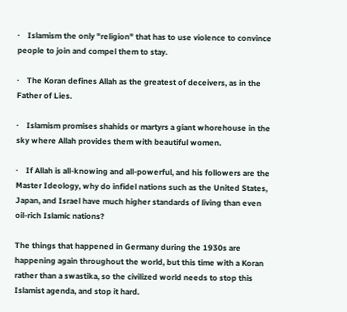·    Islamism the only "religion" that has to use violence to convince people to join and compel them to stay.

·    The Koran defines Allah as the greatest of deceivers, as in the Father of Lies.

·    Islamism promises shahids or martyrs a giant whorehouse in the sky where Allah provides them with beautiful women.

·    If Allah is all-knowing and all-powerful, and his followers are the Master Ideology, why do infidel nations such as the United States, Japan, and Israel have much higher standards of living than even oil-rich Islamic nations?

The things that happened in Germany during the 1930s are happening again throughout the world, but this time with a Koran rather than a swastika, so the civilized world needs to stop this Islamist agenda, and stop it hard.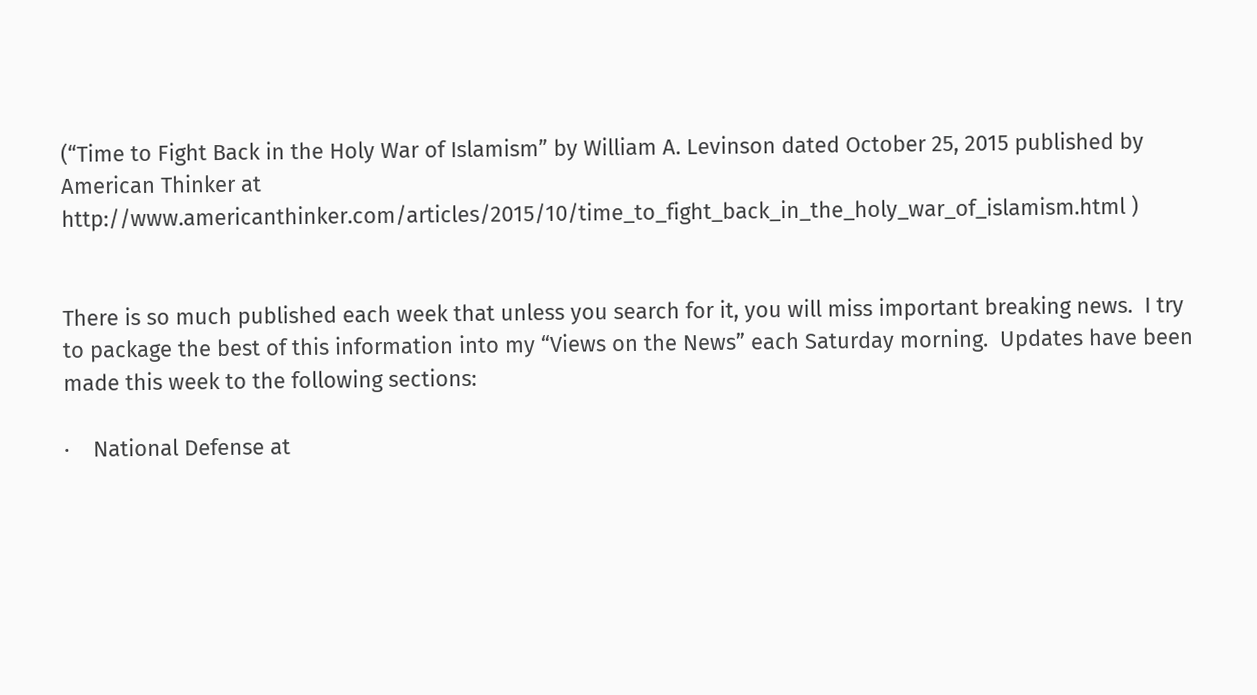(“Time to Fight Back in the Holy War of Islamism” by William A. Levinson dated October 25, 2015 published by American Thinker at http://www.americanthinker.com/articles/2015/10/time_to_fight_back_in_the_holy_war_of_islamism.html )


There is so much published each week that unless you search for it, you will miss important breaking news.  I try to package the best of this information into my “Views on the News” each Saturday morning.  Updates have been made this week to the following sections:

·    National Defense at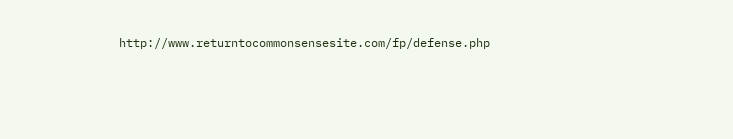http://www.returntocommonsensesite.com/fp/defense.php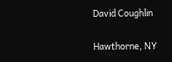David Coughlin

Hawthorne, NY